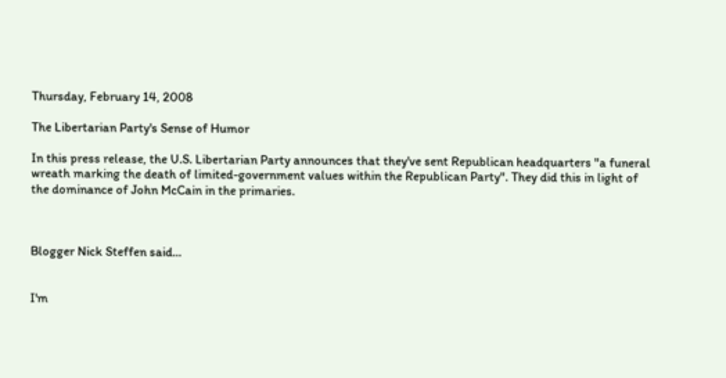Thursday, February 14, 2008

The Libertarian Party's Sense of Humor

In this press release, the U.S. Libertarian Party announces that they've sent Republican headquarters "a funeral wreath marking the death of limited-government values within the Republican Party". They did this in light of the dominance of John McCain in the primaries.



Blogger Nick Steffen said...


I'm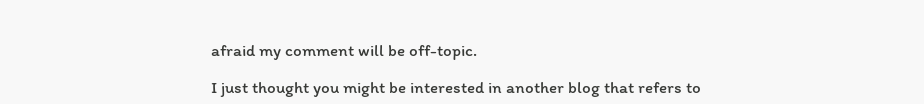afraid my comment will be off-topic.

I just thought you might be interested in another blog that refers to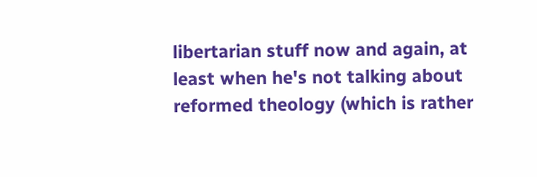libertarian stuff now and again, at least when he's not talking about reformed theology (which is rather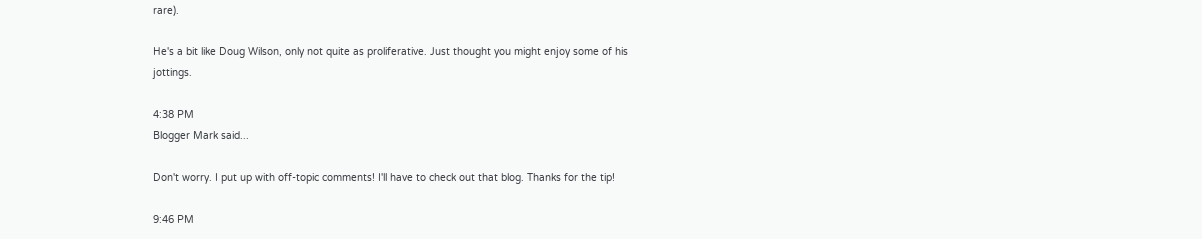rare).

He's a bit like Doug Wilson, only not quite as proliferative. Just thought you might enjoy some of his jottings.

4:38 PM
Blogger Mark said...

Don't worry. I put up with off-topic comments! I'll have to check out that blog. Thanks for the tip!

9:46 PM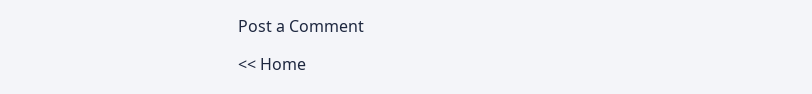Post a Comment

<< Home